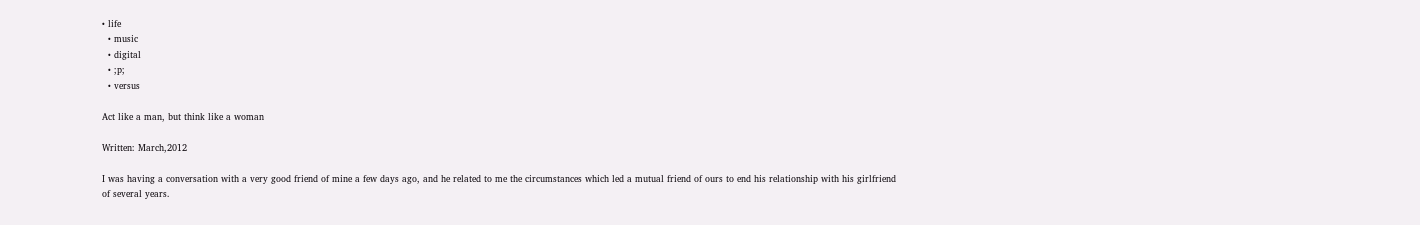• life
  • music
  • digital
  • ;p;
  • versus

Act like a man, but think like a woman

Written: March,2012

I was having a conversation with a very good friend of mine a few days ago, and he related to me the circumstances which led a mutual friend of ours to end his relationship with his girlfriend of several years.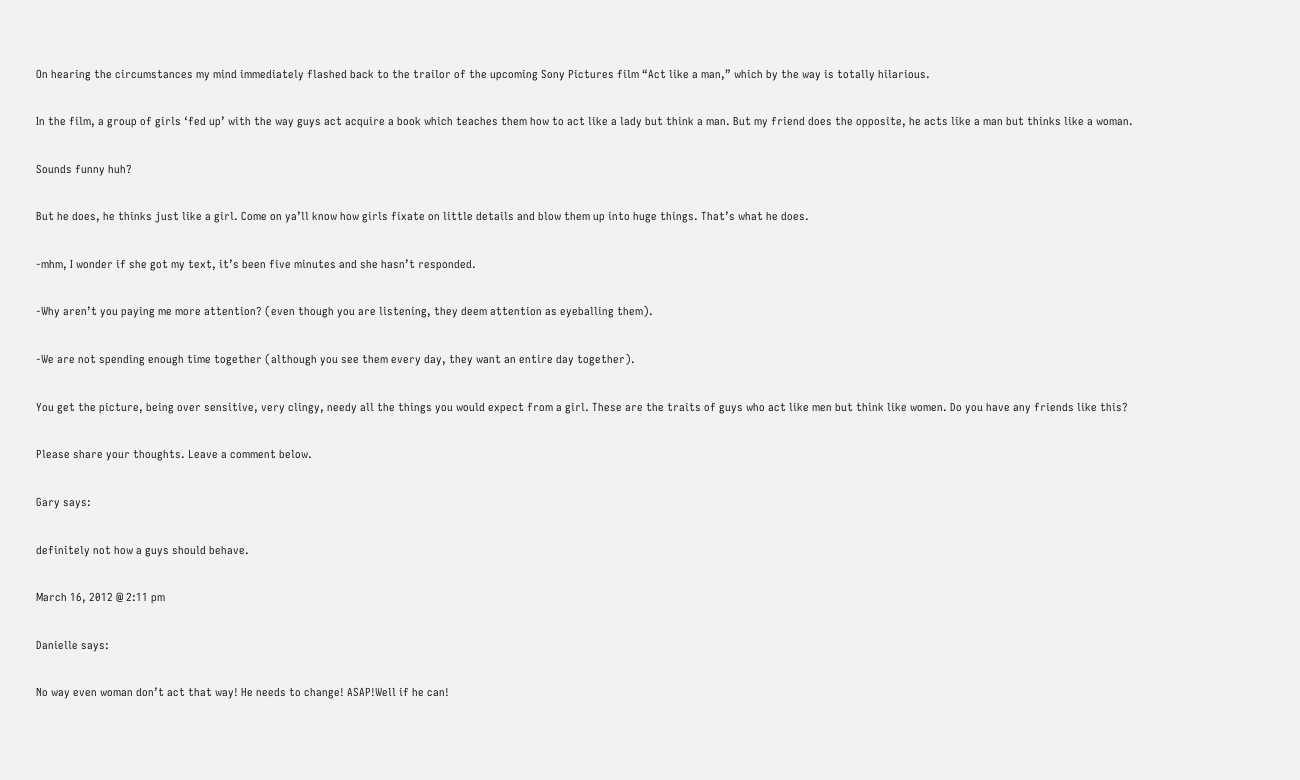On hearing the circumstances my mind immediately flashed back to the trailor of the upcoming Sony Pictures film “Act like a man,” which by the way is totally hilarious.

In the film, a group of girls ‘fed up’ with the way guys act acquire a book which teaches them how to act like a lady but think a man. But my friend does the opposite, he acts like a man but thinks like a woman.

Sounds funny huh?

But he does, he thinks just like a girl. Come on ya’ll know how girls fixate on little details and blow them up into huge things. That’s what he does.

-mhm, I wonder if she got my text, it’s been five minutes and she hasn’t responded.

-Why aren’t you paying me more attention? (even though you are listening, they deem attention as eyeballing them).

-We are not spending enough time together (although you see them every day, they want an entire day together).

You get the picture, being over sensitive, very clingy, needy all the things you would expect from a girl. These are the traits of guys who act like men but think like women. Do you have any friends like this?

Please share your thoughts. Leave a comment below.

Gary says:

definitely not how a guys should behave.

March 16, 2012 @ 2:11 pm

Danielle says:

No way even woman don’t act that way! He needs to change! ASAP!Well if he can!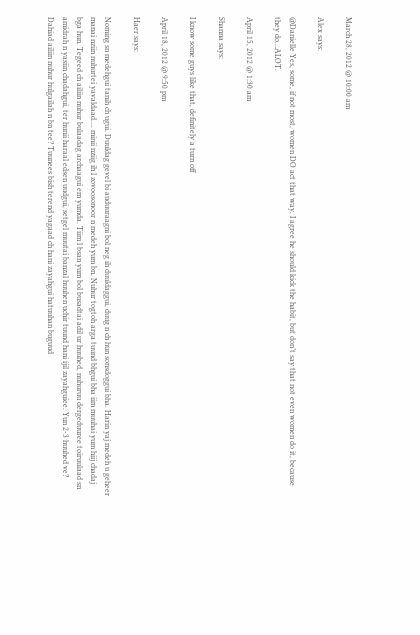March 28, 2012 @ 10:00 am

Alex says:

@Danielle Yes, some, if not most, women DO act that way. I agree he should kick the habit, but don’t say that not even women do it, because they do…ALOT.

April 15, 2012 @ 1:30 am

Shanna says:

I know some guys like that, definitely a turn off

April 18, 2012 @ 9:50 pm

Haer says:

Noming sn medehgui tanih ch ugui. Duuldag gevel bi auduuraagni bol neg ih duuldaggui, duug n ch hun sonsdoggui bha. Harin yaj medeh u geheer manai nziin nuhurtei yavaldaad…. minii nziig ih l zovoosonoor n medeh yum bn. Nuhur togtoh arga tuund bhgui bha iim muuhai yum hiij chadaj bga hun. Tegeed ch ailiin nuhur bulaadag archaagui em yumda. Tiim l bsan yum bol busadtai adil ur huuhed, nuhuruu dergeduuree toiruulaad sn amidrah n yasiin chadahgui, ter hunii haraal edsen uudgui, setgel muutai banzal huuhen uchir tuund hani ijil zayahguiee. Yun 2-3 huuhed ve? Dahiad ailiin nuhur hulgailah n bn tee? Tuunees bish terend yagaad ch hani zayahgui hatuuhan buguud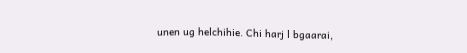unen ug helchihie. Chi harj l bgaarai,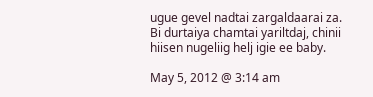ugue gevel nadtai zargaldaarai za. Bi durtaiya chamtai yariltdaj, chinii hiisen nugeliig helj igie ee baby.

May 5, 2012 @ 3:14 am